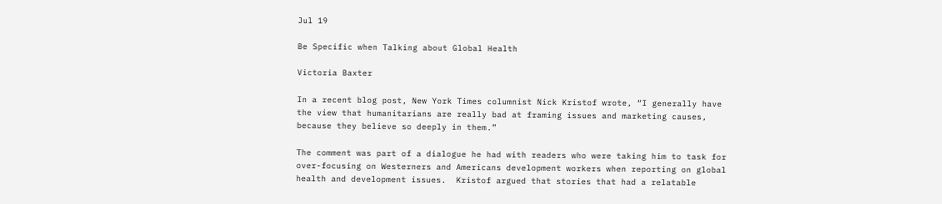Jul 19

Be Specific when Talking about Global Health

Victoria Baxter

In a recent blog post, New York Times columnist Nick Kristof wrote, “I generally have the view that humanitarians are really bad at framing issues and marketing causes, because they believe so deeply in them.”

The comment was part of a dialogue he had with readers who were taking him to task for over-focusing on Westerners and Americans development workers when reporting on global health and development issues.  Kristof argued that stories that had a relatable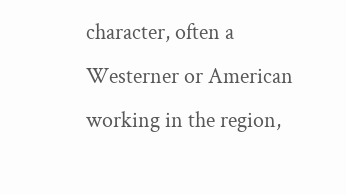character, often a Westerner or American working in the region,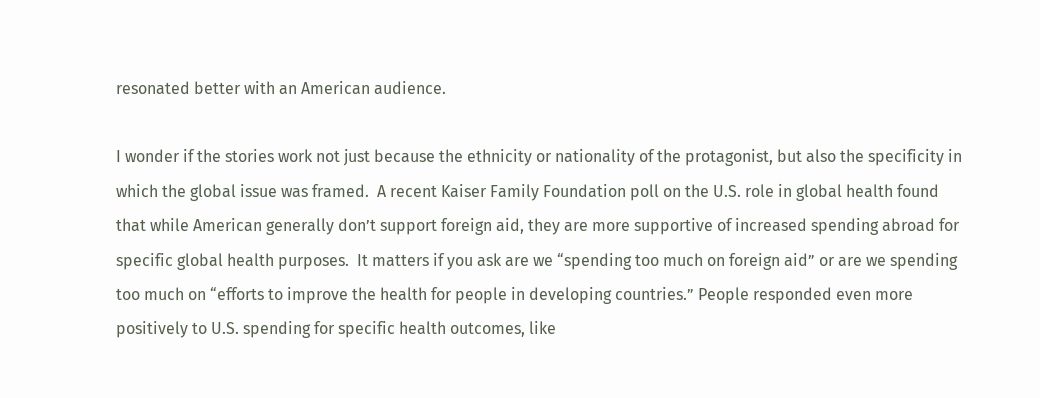resonated better with an American audience.

I wonder if the stories work not just because the ethnicity or nationality of the protagonist, but also the specificity in which the global issue was framed.  A recent Kaiser Family Foundation poll on the U.S. role in global health found that while American generally don’t support foreign aid, they are more supportive of increased spending abroad for specific global health purposes.  It matters if you ask are we “spending too much on foreign aid” or are we spending too much on “efforts to improve the health for people in developing countries.” People responded even more positively to U.S. spending for specific health outcomes, like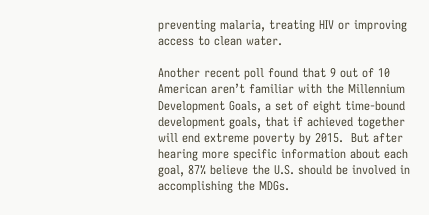preventing malaria, treating HIV or improving access to clean water.

Another recent poll found that 9 out of 10 American aren’t familiar with the Millennium Development Goals, a set of eight time-bound development goals, that if achieved together will end extreme poverty by 2015.  But after hearing more specific information about each goal, 87% believe the U.S. should be involved in accomplishing the MDGs.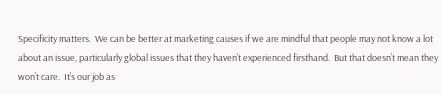Specificity matters.  We can be better at marketing causes if we are mindful that people may not know a lot about an issue, particularly global issues that they haven’t experienced firsthand.  But that doesn’t mean they won’t care.  It’s our job as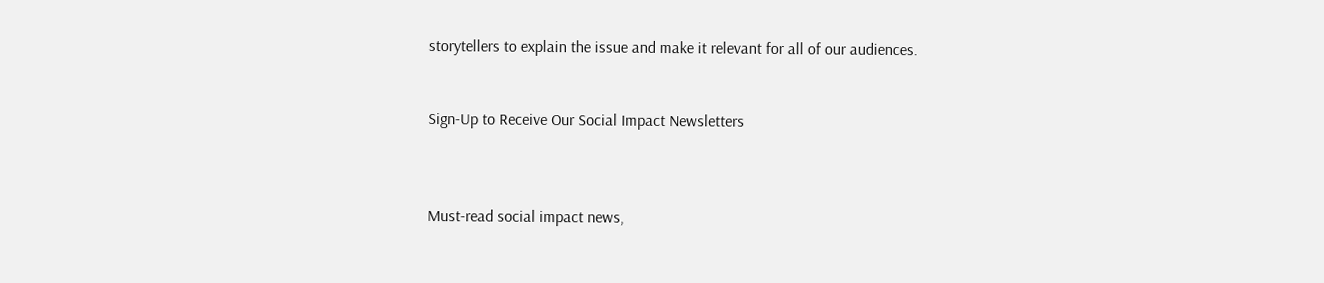storytellers to explain the issue and make it relevant for all of our audiences.


Sign-Up to Receive Our Social Impact Newsletters



Must-read social impact news,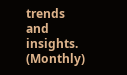trends and insights. (Monthly)